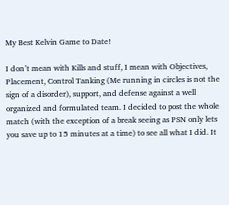My Best Kelvin Game to Date!

I don’t mean with Kills and stuff, I mean with Objectives, Placement, Control Tanking (Me running in circles is not the sign of a disorder), support, and defense against a well organized and formulated team. I decided to post the whole match (with the exception of a break seeing as PSN only lets you save up to 15 minutes at a time) to see all what I did. It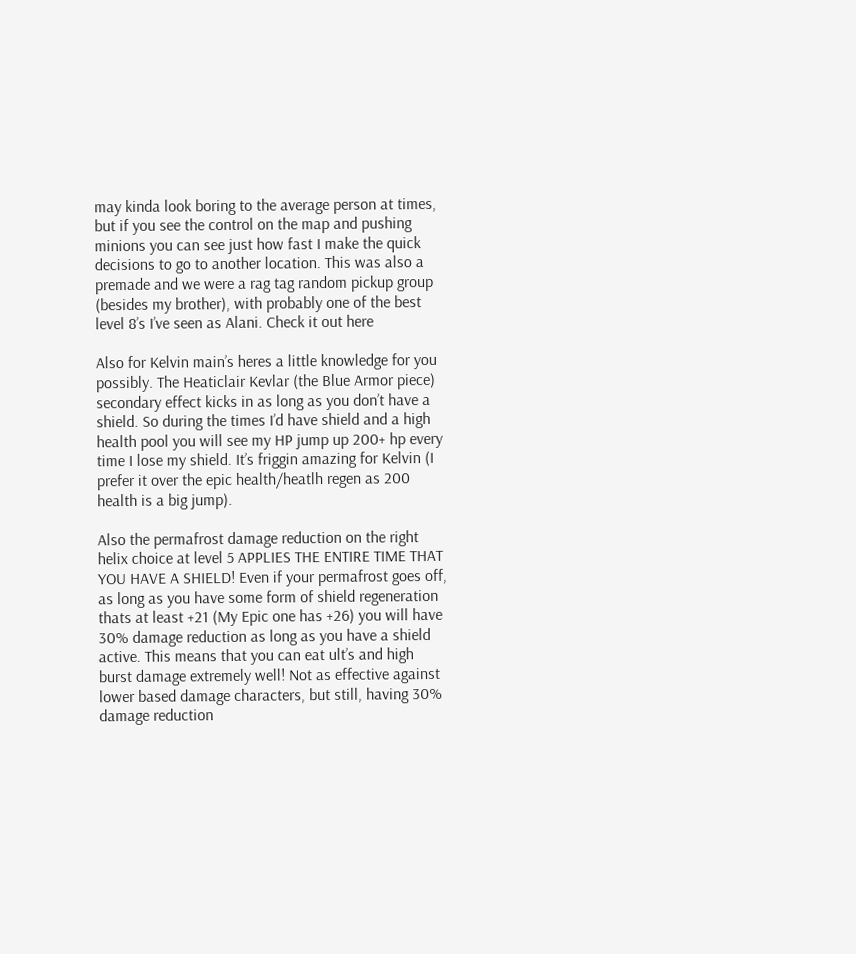may kinda look boring to the average person at times, but if you see the control on the map and pushing minions you can see just how fast I make the quick decisions to go to another location. This was also a premade and we were a rag tag random pickup group (besides my brother), with probably one of the best level 8’s I’ve seen as Alani. Check it out here

Also for Kelvin main’s heres a little knowledge for you possibly. The Heaticlair Kevlar (the Blue Armor piece) secondary effect kicks in as long as you don’t have a shield. So during the times I’d have shield and a high health pool you will see my HP jump up 200+ hp every time I lose my shield. It’s friggin amazing for Kelvin (I prefer it over the epic health/heatlh regen as 200 health is a big jump).

Also the permafrost damage reduction on the right helix choice at level 5 APPLIES THE ENTIRE TIME THAT YOU HAVE A SHIELD! Even if your permafrost goes off, as long as you have some form of shield regeneration thats at least +21 (My Epic one has +26) you will have 30% damage reduction as long as you have a shield active. This means that you can eat ult’s and high burst damage extremely well! Not as effective against lower based damage characters, but still, having 30% damage reduction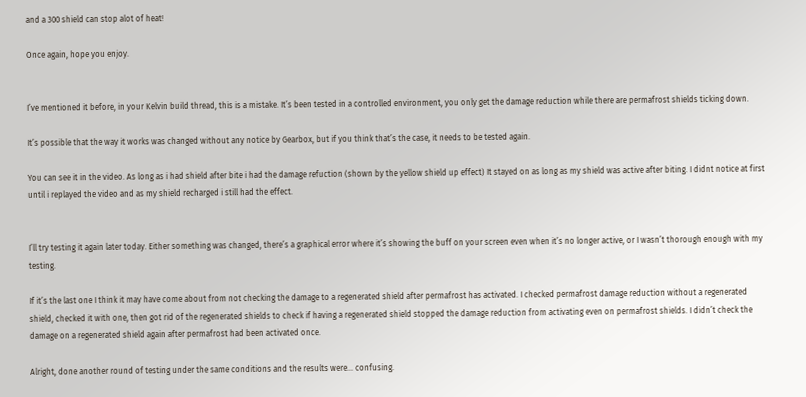and a 300 shield can stop alot of heat!

Once again, hope you enjoy.


I’ve mentioned it before, in your Kelvin build thread, this is a mistake. It’s been tested in a controlled environment, you only get the damage reduction while there are permafrost shields ticking down.

It’s possible that the way it works was changed without any notice by Gearbox, but if you think that’s the case, it needs to be tested again.

You can see it in the video. As long as i had shield after bite i had the damage refuction (shown by the yellow shield up effect) It stayed on as long as my shield was active after biting. I didnt notice at first until i replayed the video and as my shield recharged i still had the effect.


I’ll try testing it again later today. Either something was changed, there’s a graphical error where it’s showing the buff on your screen even when it’s no longer active, or I wasn’t thorough enough with my testing.

If it’s the last one I think it may have come about from not checking the damage to a regenerated shield after permafrost has activated. I checked permafrost damage reduction without a regenerated shield, checked it with one, then got rid of the regenerated shields to check if having a regenerated shield stopped the damage reduction from activating even on permafrost shields. I didn’t check the damage on a regenerated shield again after permafrost had been activated once.

Alright, done another round of testing under the same conditions and the results were… confusing.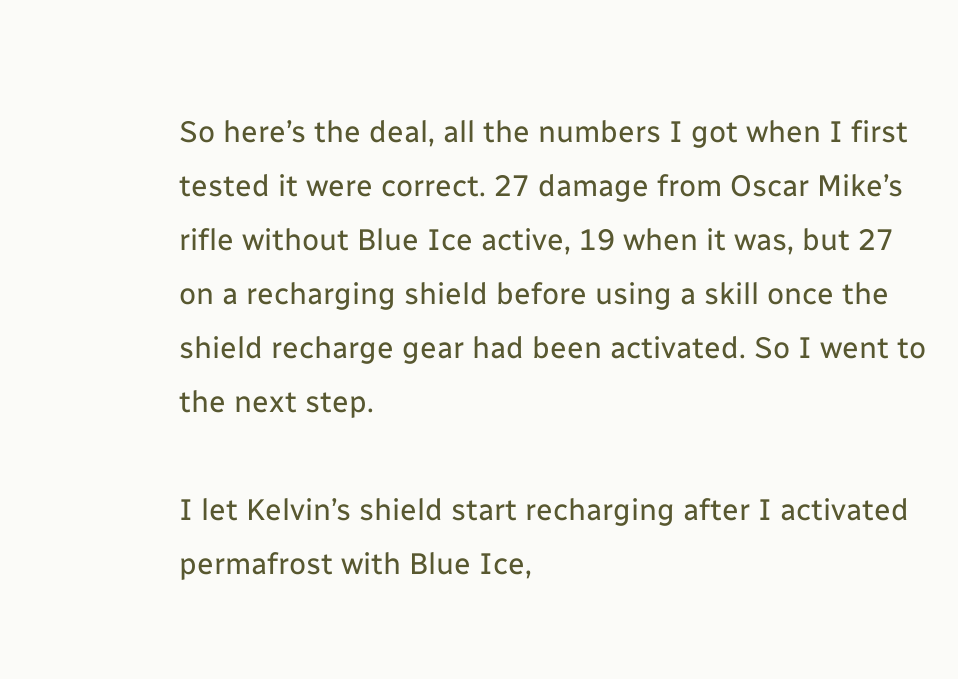So here’s the deal, all the numbers I got when I first tested it were correct. 27 damage from Oscar Mike’s rifle without Blue Ice active, 19 when it was, but 27 on a recharging shield before using a skill once the shield recharge gear had been activated. So I went to the next step.

I let Kelvin’s shield start recharging after I activated permafrost with Blue Ice,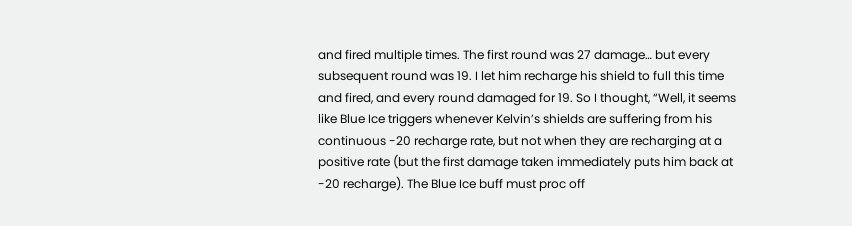and fired multiple times. The first round was 27 damage… but every subsequent round was 19. I let him recharge his shield to full this time and fired, and every round damaged for 19. So I thought, “Well, it seems like Blue Ice triggers whenever Kelvin’s shields are suffering from his continuous -20 recharge rate, but not when they are recharging at a positive rate (but the first damage taken immediately puts him back at -20 recharge). The Blue Ice buff must proc off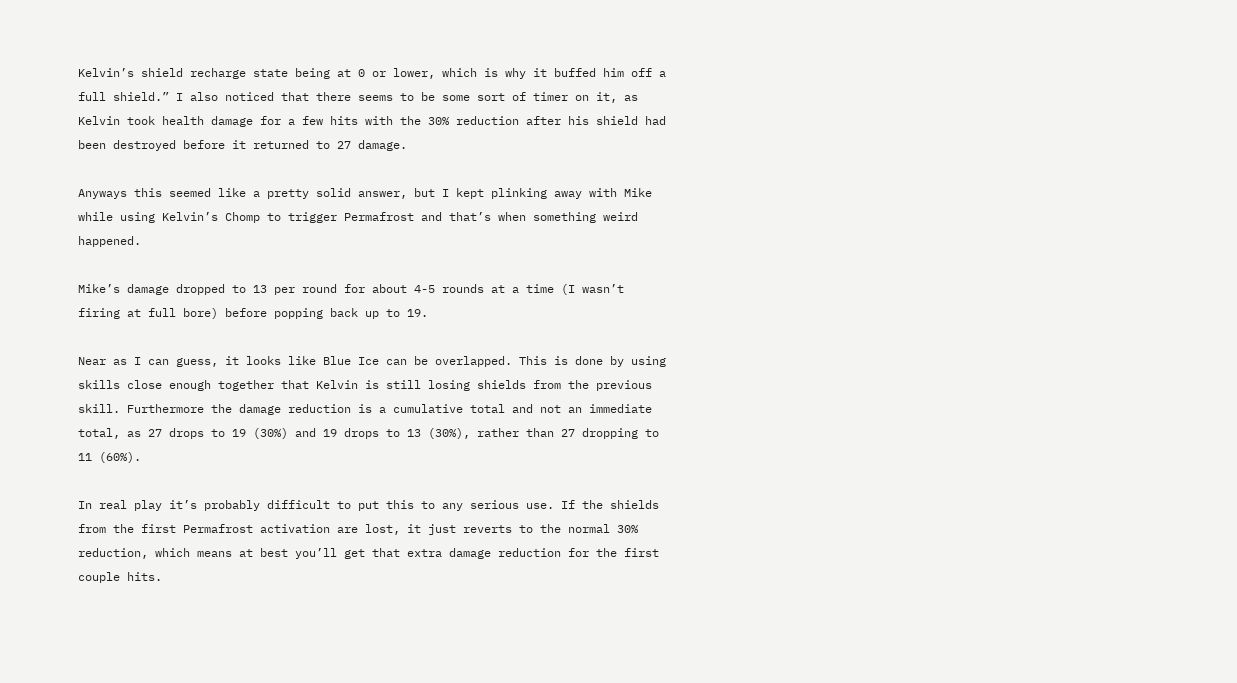Kelvin’s shield recharge state being at 0 or lower, which is why it buffed him off a full shield.” I also noticed that there seems to be some sort of timer on it, as Kelvin took health damage for a few hits with the 30% reduction after his shield had been destroyed before it returned to 27 damage.

Anyways this seemed like a pretty solid answer, but I kept plinking away with Mike while using Kelvin’s Chomp to trigger Permafrost and that’s when something weird happened.

Mike’s damage dropped to 13 per round for about 4-5 rounds at a time (I wasn’t firing at full bore) before popping back up to 19.

Near as I can guess, it looks like Blue Ice can be overlapped. This is done by using skills close enough together that Kelvin is still losing shields from the previous skill. Furthermore the damage reduction is a cumulative total and not an immediate total, as 27 drops to 19 (30%) and 19 drops to 13 (30%), rather than 27 dropping to 11 (60%).

In real play it’s probably difficult to put this to any serious use. If the shields from the first Permafrost activation are lost, it just reverts to the normal 30% reduction, which means at best you’ll get that extra damage reduction for the first couple hits.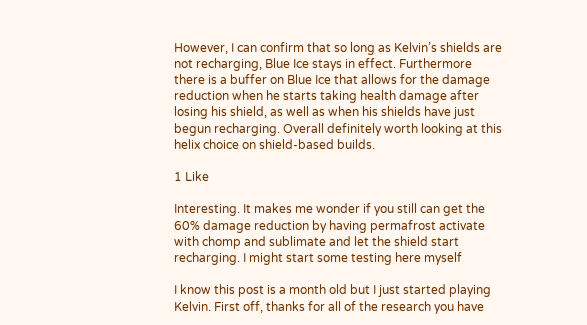However, I can confirm that so long as Kelvin’s shields are not recharging, Blue Ice stays in effect. Furthermore there is a buffer on Blue Ice that allows for the damage reduction when he starts taking health damage after losing his shield, as well as when his shields have just begun recharging. Overall definitely worth looking at this helix choice on shield-based builds.

1 Like

Interesting. It makes me wonder if you still can get the 60% damage reduction by having permafrost activate with chomp and sublimate and let the shield start recharging. I might start some testing here myself

I know this post is a month old but I just started playing Kelvin. First off, thanks for all of the research you have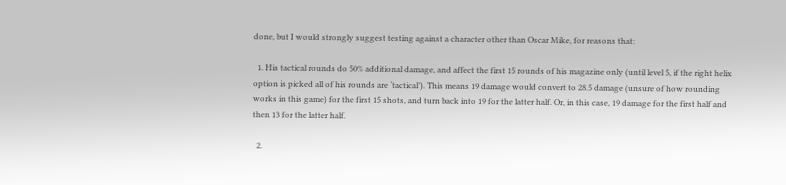done, but I would strongly suggest testing against a character other than Oscar Mike, for reasons that:

  1. His tactical rounds do 50% additional damage, and affect the first 15 rounds of his magazine only (until level 5, if the right helix option is picked all of his rounds are ‘tactical’). This means 19 damage would convert to 28.5 damage (unsure of how rounding works in this game) for the first 15 shots, and turn back into 19 for the latter half. Or, in this case, 19 damage for the first half and then 13 for the latter half.

  2.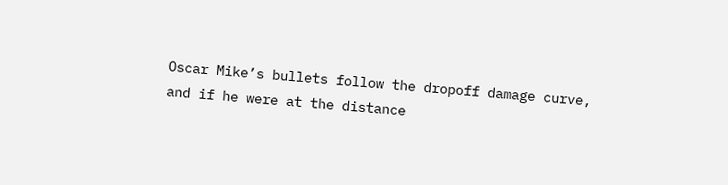Oscar Mike’s bullets follow the dropoff damage curve, and if he were at the distance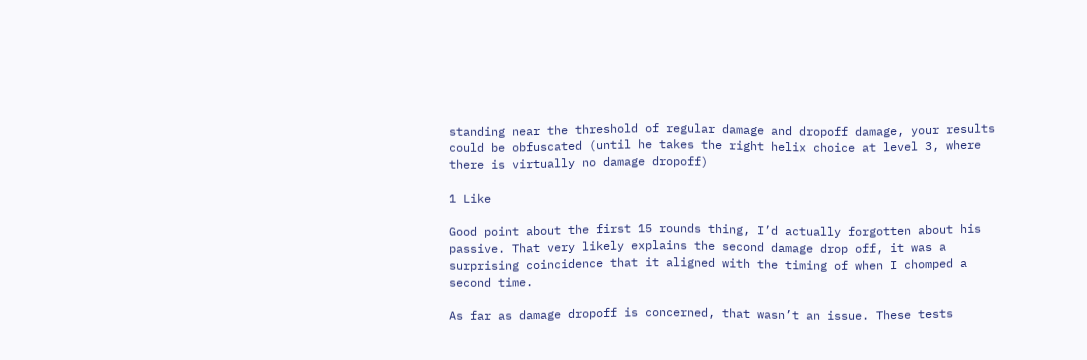standing near the threshold of regular damage and dropoff damage, your results could be obfuscated (until he takes the right helix choice at level 3, where there is virtually no damage dropoff)

1 Like

Good point about the first 15 rounds thing, I’d actually forgotten about his passive. That very likely explains the second damage drop off, it was a surprising coincidence that it aligned with the timing of when I chomped a second time.

As far as damage dropoff is concerned, that wasn’t an issue. These tests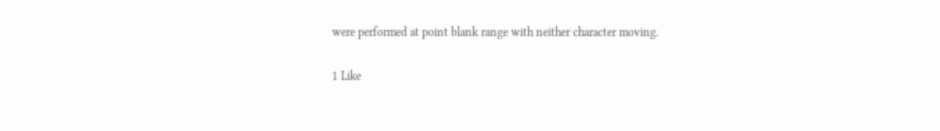were performed at point blank range with neither character moving.

1 Like